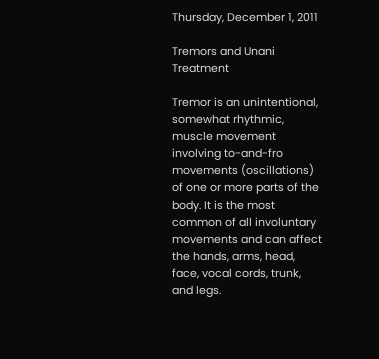Thursday, December 1, 2011

Tremors and Unani Treatment

Tremor is an unintentional, somewhat rhythmic, muscle movement involving to-and-fro movements (oscillations) of one or more parts of the body. It is the most common of all involuntary movements and can affect the hands, arms, head, face, vocal cords, trunk, and legs.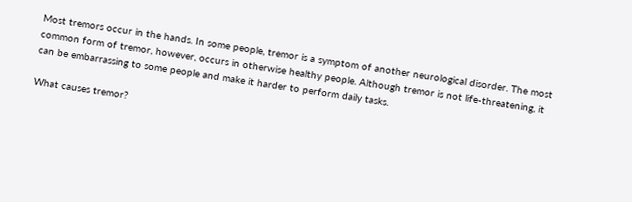Most tremors occur in the hands. In some people, tremor is a symptom of another neurological disorder. The most common form of tremor, however, occurs in otherwise healthy people. Although tremor is not life-threatening, it can be embarrassing to some people and make it harder to perform daily tasks.

What causes tremor?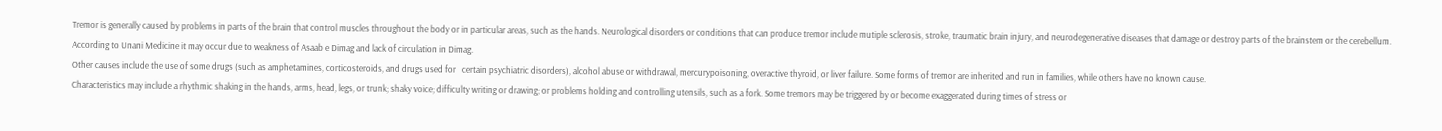Tremor is generally caused by problems in parts of the brain that control muscles throughout the body or in particular areas, such as the hands. Neurological disorders or conditions that can produce tremor include mutiple sclerosis, stroke, traumatic brain injury, and neurodegenerative diseases that damage or destroy parts of the brainstem or the cerebellum.
According to Unani Medicine it may occur due to weakness of Asaab e Dimag and lack of circulation in Dimag.
Other causes include the use of some drugs (such as amphetamines, corticosteroids, and drugs used for   certain psychiatric disorders), alcohol abuse or withdrawal, mercurypoisoning, overactive thyroid, or liver failure. Some forms of tremor are inherited and run in families, while others have no known cause.
Characteristics may include a rhythmic shaking in the hands, arms, head, legs, or trunk; shaky voice; difficulty writing or drawing; or problems holding and controlling utensils, such as a fork. Some tremors may be triggered by or become exaggerated during times of stress or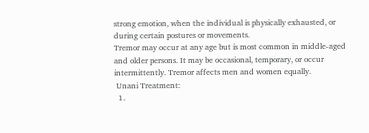strong emotion, when the individual is physically exhausted, or during certain postures or movements.
Tremor may occur at any age but is most common in middle-aged and older persons. It may be occasional, temporary, or occur intermittently. Tremor affects men and women equally.
 Unani Treatment:
  1.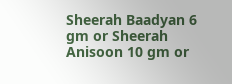Sheerah Baadyan 6 gm or Sheerah Anisoon 10 gm or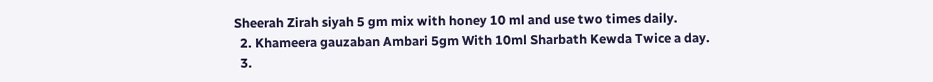Sheerah Zirah siyah 5 gm mix with honey 10 ml and use two times daily.
  2. Khameera gauzaban Ambari 5gm With 10ml Sharbath Kewda Twice a day.
  3.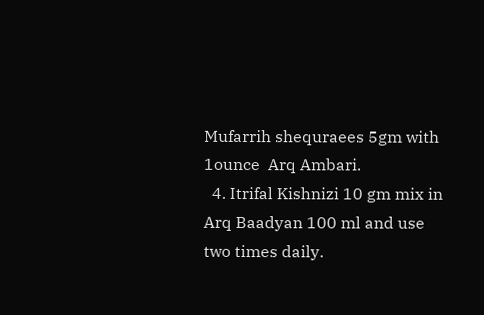Mufarrih shequraees 5gm with 1ounce  Arq Ambari.
  4. Itrifal Kishnizi 10 gm mix in Arq Baadyan 100 ml and use two times daily.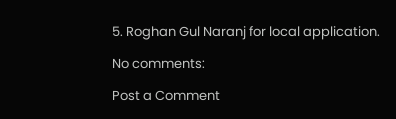5. Roghan Gul Naranj for local application.

No comments:

Post a Comment